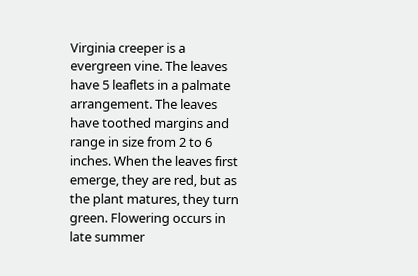Virginia creeper is a evergreen vine. The leaves have 5 leaflets in a palmate arrangement. The leaves have toothed margins and range in size from 2 to 6 inches. When the leaves first emerge, they are red, but as the plant matures, they turn green. Flowering occurs in late summer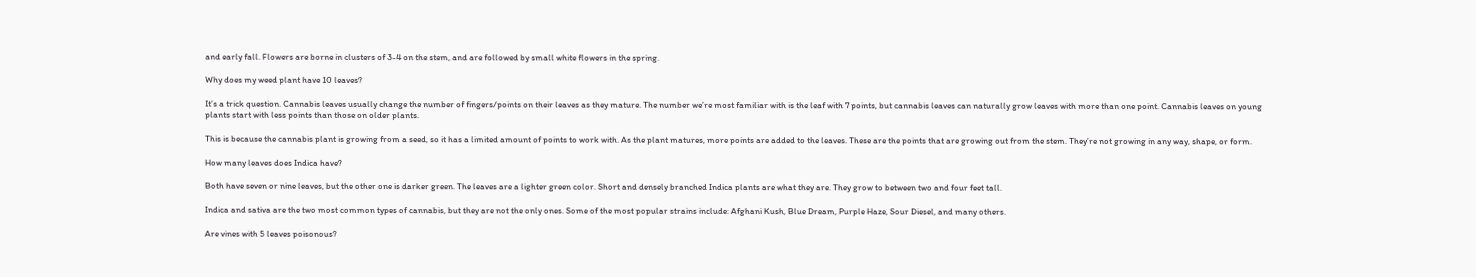and early fall. Flowers are borne in clusters of 3-4 on the stem, and are followed by small white flowers in the spring.

Why does my weed plant have 10 leaves?

It’s a trick question. Cannabis leaves usually change the number of fingers/points on their leaves as they mature. The number we’re most familiar with is the leaf with 7 points, but cannabis leaves can naturally grow leaves with more than one point. Cannabis leaves on young plants start with less points than those on older plants.

This is because the cannabis plant is growing from a seed, so it has a limited amount of points to work with. As the plant matures, more points are added to the leaves. These are the points that are growing out from the stem. They’re not growing in any way, shape, or form.

How many leaves does Indica have?

Both have seven or nine leaves, but the other one is darker green. The leaves are a lighter green color. Short and densely branched Indica plants are what they are. They grow to between two and four feet tall.

Indica and sativa are the two most common types of cannabis, but they are not the only ones. Some of the most popular strains include: Afghani Kush, Blue Dream, Purple Haze, Sour Diesel, and many others.

Are vines with 5 leaves poisonous?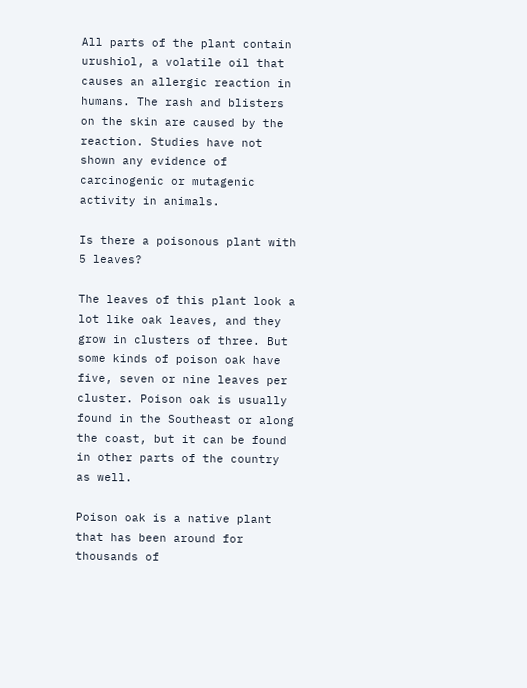All parts of the plant contain urushiol, a volatile oil that causes an allergic reaction in humans. The rash and blisters on the skin are caused by the reaction. Studies have not shown any evidence of carcinogenic or mutagenic activity in animals.

Is there a poisonous plant with 5 leaves?

The leaves of this plant look a lot like oak leaves, and they grow in clusters of three. But some kinds of poison oak have five, seven or nine leaves per cluster. Poison oak is usually found in the Southeast or along the coast, but it can be found in other parts of the country as well.

Poison oak is a native plant that has been around for thousands of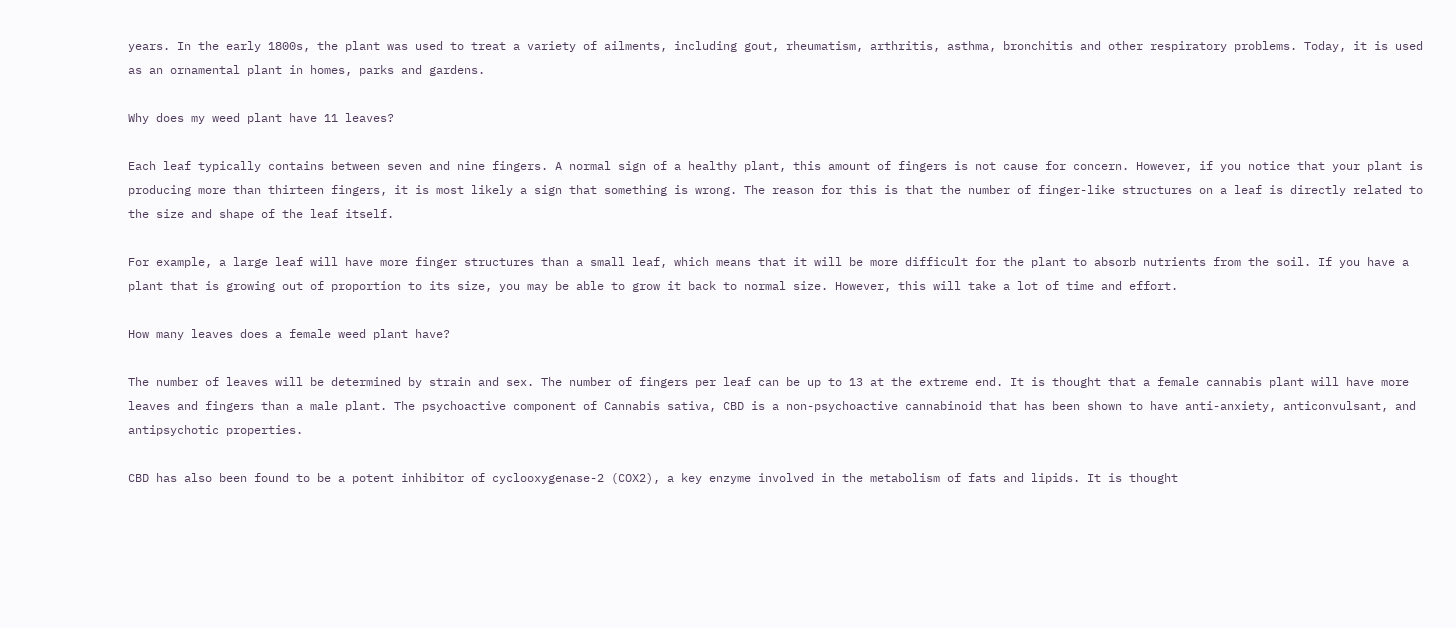years. In the early 1800s, the plant was used to treat a variety of ailments, including gout, rheumatism, arthritis, asthma, bronchitis and other respiratory problems. Today, it is used as an ornamental plant in homes, parks and gardens.

Why does my weed plant have 11 leaves?

Each leaf typically contains between seven and nine fingers. A normal sign of a healthy plant, this amount of fingers is not cause for concern. However, if you notice that your plant is producing more than thirteen fingers, it is most likely a sign that something is wrong. The reason for this is that the number of finger-like structures on a leaf is directly related to the size and shape of the leaf itself.

For example, a large leaf will have more finger structures than a small leaf, which means that it will be more difficult for the plant to absorb nutrients from the soil. If you have a plant that is growing out of proportion to its size, you may be able to grow it back to normal size. However, this will take a lot of time and effort.

How many leaves does a female weed plant have?

The number of leaves will be determined by strain and sex. The number of fingers per leaf can be up to 13 at the extreme end. It is thought that a female cannabis plant will have more leaves and fingers than a male plant. The psychoactive component of Cannabis sativa, CBD is a non-psychoactive cannabinoid that has been shown to have anti-anxiety, anticonvulsant, and antipsychotic properties.

CBD has also been found to be a potent inhibitor of cyclooxygenase-2 (COX2), a key enzyme involved in the metabolism of fats and lipids. It is thought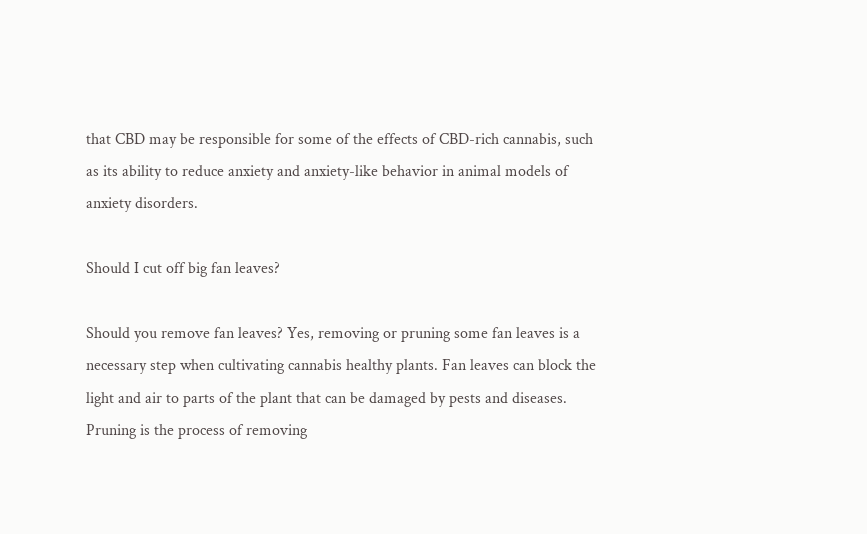that CBD may be responsible for some of the effects of CBD-rich cannabis, such as its ability to reduce anxiety and anxiety-like behavior in animal models of anxiety disorders.

Should I cut off big fan leaves?

Should you remove fan leaves? Yes, removing or pruning some fan leaves is a necessary step when cultivating cannabis healthy plants. Fan leaves can block the light and air to parts of the plant that can be damaged by pests and diseases. Pruning is the process of removing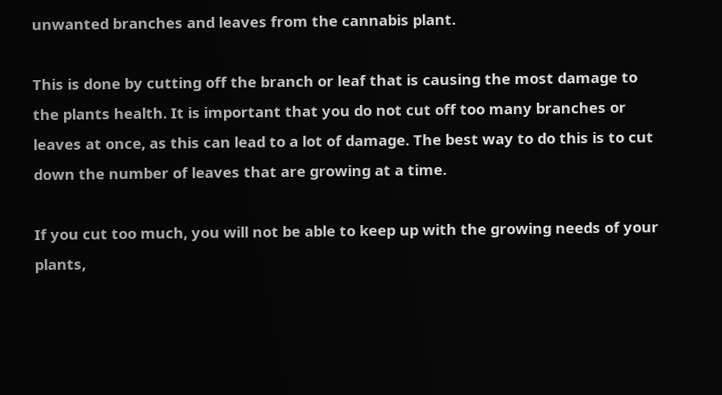unwanted branches and leaves from the cannabis plant.

This is done by cutting off the branch or leaf that is causing the most damage to the plants health. It is important that you do not cut off too many branches or leaves at once, as this can lead to a lot of damage. The best way to do this is to cut down the number of leaves that are growing at a time.

If you cut too much, you will not be able to keep up with the growing needs of your plants,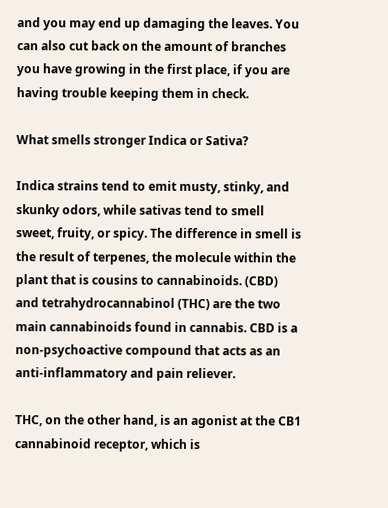and you may end up damaging the leaves. You can also cut back on the amount of branches you have growing in the first place, if you are having trouble keeping them in check.

What smells stronger Indica or Sativa?

Indica strains tend to emit musty, stinky, and skunky odors, while sativas tend to smell sweet, fruity, or spicy. The difference in smell is the result of terpenes, the molecule within the plant that is cousins to cannabinoids. (CBD) and tetrahydrocannabinol (THC) are the two main cannabinoids found in cannabis. CBD is a non-psychoactive compound that acts as an anti-inflammatory and pain reliever.

THC, on the other hand, is an agonist at the CB1 cannabinoid receptor, which is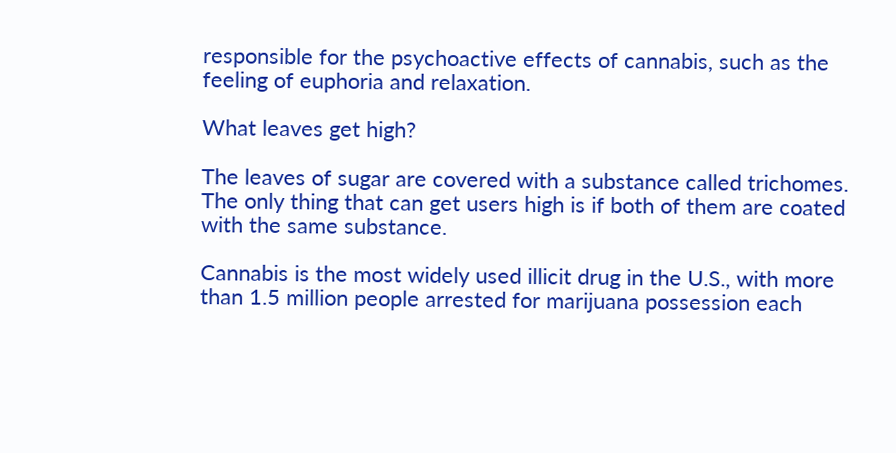responsible for the psychoactive effects of cannabis, such as the feeling of euphoria and relaxation.

What leaves get high?

The leaves of sugar are covered with a substance called trichomes. The only thing that can get users high is if both of them are coated with the same substance.

Cannabis is the most widely used illicit drug in the U.S., with more than 1.5 million people arrested for marijuana possession each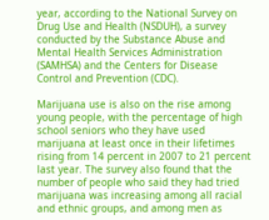year, according to the National Survey on Drug Use and Health (NSDUH), a survey conducted by the Substance Abuse and Mental Health Services Administration (SAMHSA) and the Centers for Disease Control and Prevention (CDC).

Marijuana use is also on the rise among young people, with the percentage of high school seniors who they have used marijuana at least once in their lifetimes rising from 14 percent in 2007 to 21 percent last year. The survey also found that the number of people who said they had tried marijuana was increasing among all racial and ethnic groups, and among men as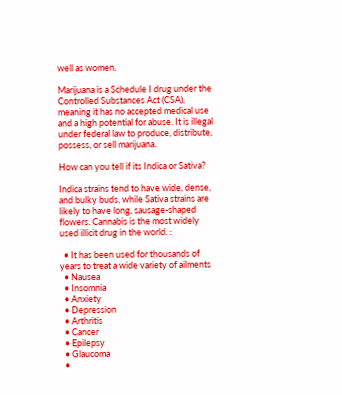well as women.

Marijuana is a Schedule I drug under the Controlled Substances Act (CSA), meaning it has no accepted medical use and a high potential for abuse. It is illegal under federal law to produce, distribute, possess, or sell marijuana.

How can you tell if its Indica or Sativa?

Indica strains tend to have wide, dense, and bulky buds, while Sativa strains are likely to have long, sausage-shaped flowers. Cannabis is the most widely used illicit drug in the world. :

  • It has been used for thousands of years to treat a wide variety of ailments
  • Nausea
  • Insomnia
  • Anxiety
  • Depression
  • Arthritis
  • Cancer
  • Epilepsy
  • Glaucoma
  •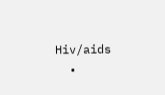Hiv/aids
  •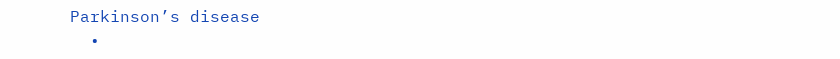Parkinson’s disease
  •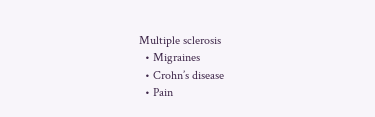Multiple sclerosis
  • Migraines
  • Crohn’s disease
  • Pain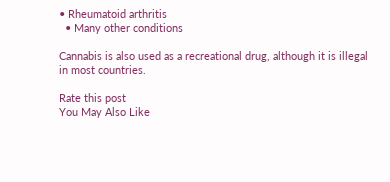• Rheumatoid arthritis
  • Many other conditions

Cannabis is also used as a recreational drug, although it is illegal in most countries.

Rate this post
You May Also Like